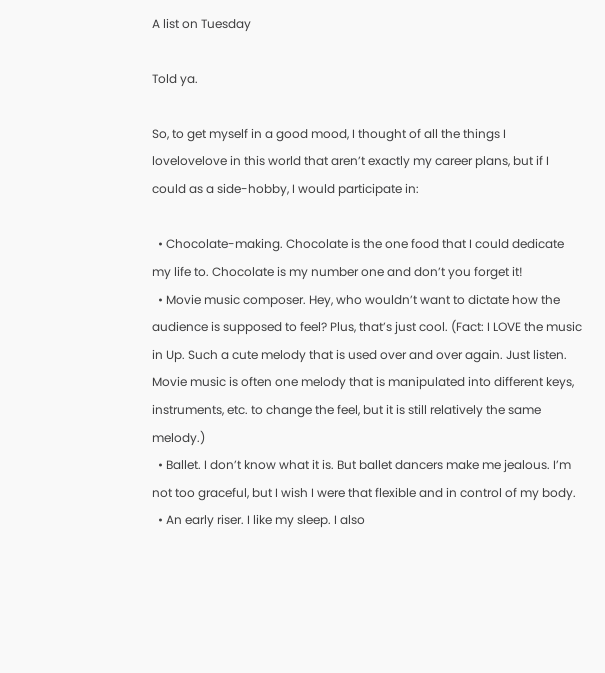A list on Tuesday

Told ya.

So, to get myself in a good mood, I thought of all the things I lovelovelove in this world that aren’t exactly my career plans, but if I could as a side-hobby, I would participate in:

  • Chocolate-making. Chocolate is the one food that I could dedicate my life to. Chocolate is my number one and don’t you forget it!
  • Movie music composer. Hey, who wouldn’t want to dictate how the audience is supposed to feel? Plus, that’s just cool. (Fact: I LOVE the music in Up. Such a cute melody that is used over and over again. Just listen. Movie music is often one melody that is manipulated into different keys, instruments, etc. to change the feel, but it is still relatively the same melody.)
  • Ballet. I don’t know what it is. But ballet dancers make me jealous. I’m not too graceful, but I wish I were that flexible and in control of my body.
  • An early riser. I like my sleep. I also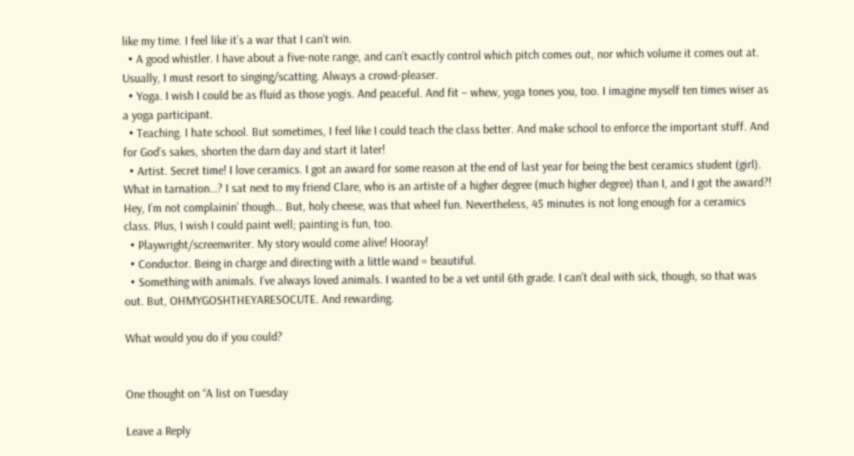like my time. I feel like it’s a war that I can’t win.
  • A good whistler. I have about a five-note range, and can’t exactly control which pitch comes out, nor which volume it comes out at. Usually, I must resort to singing/scatting. Always a crowd-pleaser.
  • Yoga. I wish I could be as fluid as those yogis. And peaceful. And fit – whew, yoga tones you, too. I imagine myself ten times wiser as a yoga participant.
  • Teaching. I hate school. But sometimes, I feel like I could teach the class better. And make school to enforce the important stuff. And for God’s sakes, shorten the darn day and start it later!
  • Artist. Secret time! I love ceramics. I got an award for some reason at the end of last year for being the best ceramics student (girl). What in tarnation…? I sat next to my friend Clare, who is an artiste of a higher degree (much higher degree) than I, and I got the award?! Hey, I’m not complainin’ though… But, holy cheese, was that wheel fun. Nevertheless, 45 minutes is not long enough for a ceramics class. Plus, I wish I could paint well; painting is fun, too.
  • Playwright/screenwriter. My story would come alive! Hooray!
  • Conductor. Being in charge and directing with a little wand = beautiful.
  • Something with animals. I’ve always loved animals. I wanted to be a vet until 6th grade. I can’t deal with sick, though, so that was out. But, OHMYGOSHTHEYARESOCUTE. And rewarding.

What would you do if you could?


One thought on “A list on Tuesday

Leave a Reply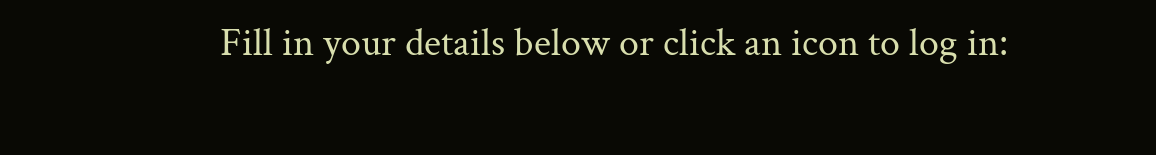Fill in your details below or click an icon to log in: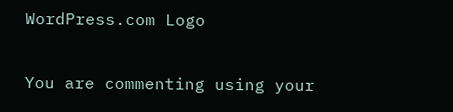WordPress.com Logo

You are commenting using your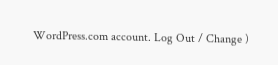WordPress.com account. Log Out / Change )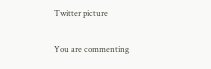Twitter picture

You are commenting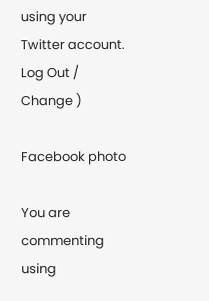using your Twitter account. Log Out / Change )

Facebook photo

You are commenting using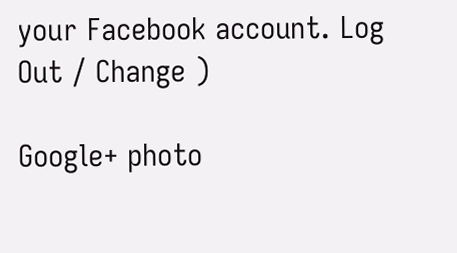your Facebook account. Log Out / Change )

Google+ photo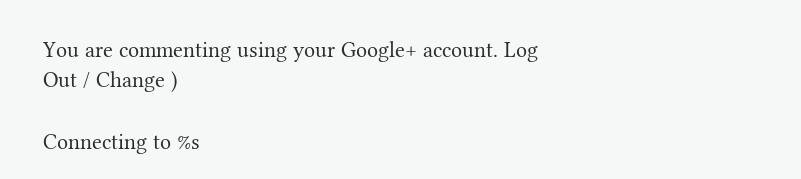You are commenting using your Google+ account. Log Out / Change )

Connecting to %s